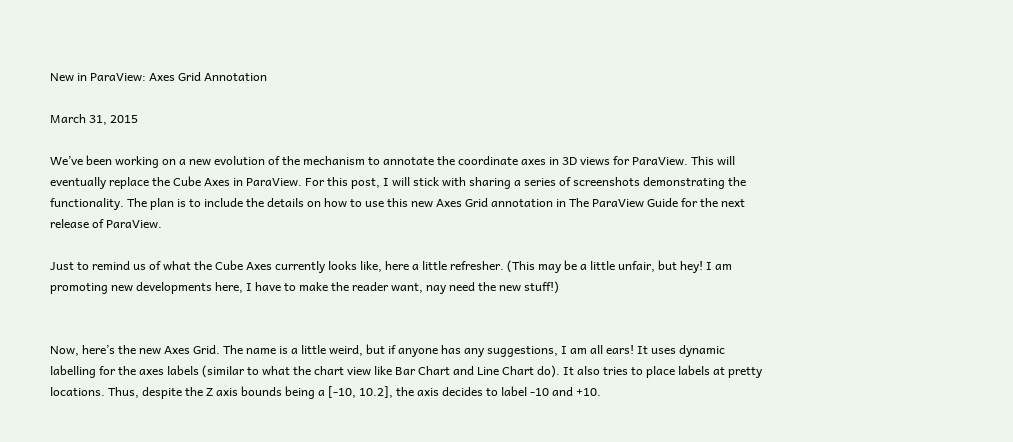New in ParaView: Axes Grid Annotation

March 31, 2015

We’ve been working on a new evolution of the mechanism to annotate the coordinate axes in 3D views for ParaView. This will eventually replace the Cube Axes in ParaView. For this post, I will stick with sharing a series of screenshots demonstrating the functionality. The plan is to include the details on how to use this new Axes Grid annotation in The ParaView Guide for the next release of ParaView.

Just to remind us of what the Cube Axes currently looks like, here a little refresher. (This may be a little unfair, but hey! I am promoting new developments here, I have to make the reader want, nay need the new stuff!)


Now, here’s the new Axes Grid. The name is a little weird, but if anyone has any suggestions, I am all ears! It uses dynamic labelling for the axes labels (similar to what the chart view like Bar Chart and Line Chart do). It also tries to place labels at pretty locations. Thus, despite the Z axis bounds being a [-10, 10.2], the axis decides to label -10 and +10.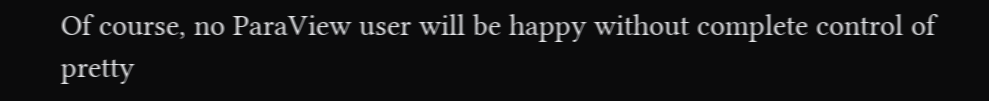Of course, no ParaView user will be happy without complete control of pretty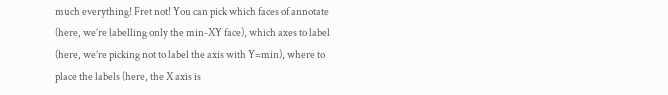much everything! Fret not! You can pick which faces of annotate (here, we’re labelling only the min-XY face), which axes to label (here, we’re picking not to label the axis with Y=min), where to place the labels (here, the X axis is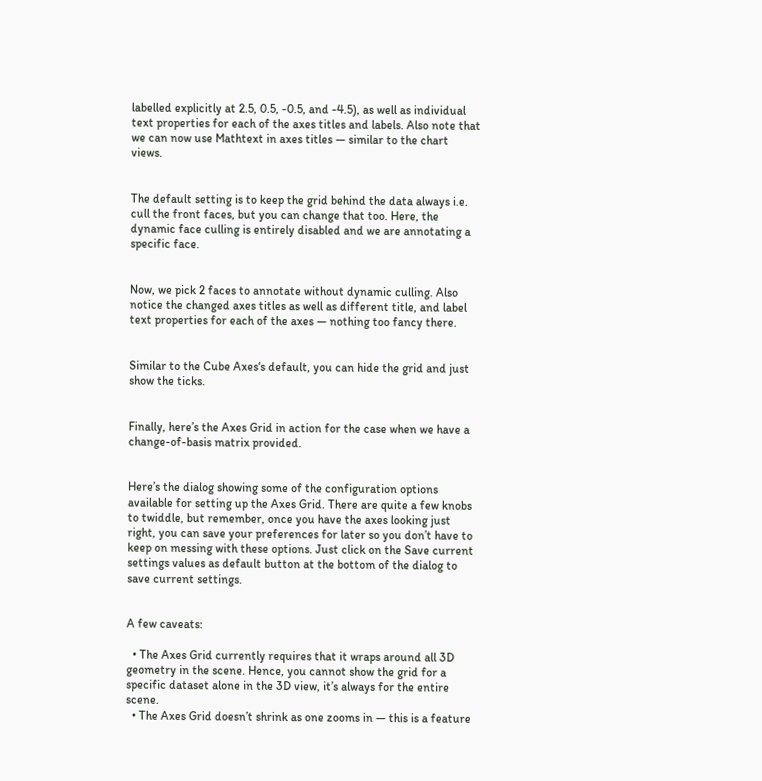labelled explicitly at 2.5, 0.5, -0.5, and -4.5), as well as individual text properties for each of the axes titles and labels. Also note that we can now use Mathtext in axes titles — similar to the chart views.


The default setting is to keep the grid behind the data always i.e. cull the front faces, but you can change that too. Here, the dynamic face culling is entirely disabled and we are annotating a specific face.


Now, we pick 2 faces to annotate without dynamic culling. Also notice the changed axes titles as well as different title, and label text properties for each of the axes — nothing too fancy there.


Similar to the Cube Axes‘s default, you can hide the grid and just show the ticks.


Finally, here’s the Axes Grid in action for the case when we have a change-of-basis matrix provided.


Here’s the dialog showing some of the configuration options available for setting up the Axes Grid. There are quite a few knobs to twiddle, but remember, once you have the axes looking just right, you can save your preferences for later so you don’t have to keep on messing with these options. Just click on the Save current settings values as default button at the bottom of the dialog to save current settings.


A few caveats:

  • The Axes Grid currently requires that it wraps around all 3D geometry in the scene. Hence, you cannot show the grid for a specific dataset alone in the 3D view, it’s always for the entire scene.
  • The Axes Grid doesn’t shrink as one zooms in — this is a feature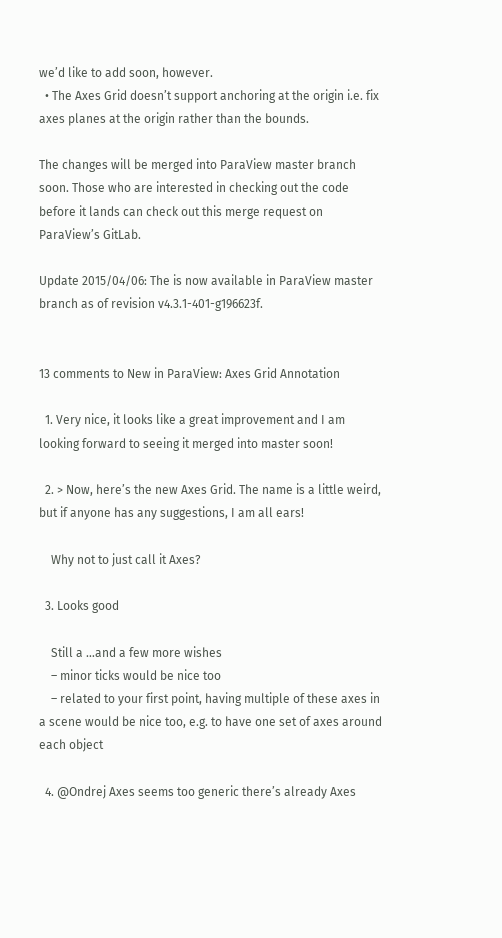we’d like to add soon, however.
  • The Axes Grid doesn’t support anchoring at the origin i.e. fix axes planes at the origin rather than the bounds.

The changes will be merged into ParaView master branch soon. Those who are interested in checking out the code before it lands can check out this merge request on ParaView’s GitLab.

Update 2015/04/06: The is now available in ParaView master branch as of revision v4.3.1-401-g196623f.


13 comments to New in ParaView: Axes Grid Annotation

  1. Very nice, it looks like a great improvement and I am looking forward to seeing it merged into master soon!

  2. > Now, here’s the new Axes Grid. The name is a little weird, but if anyone has any suggestions, I am all ears!

    Why not to just call it Axes?

  3. Looks good

    Still a …and a few more wishes
    – minor ticks would be nice too
    – related to your first point, having multiple of these axes in a scene would be nice too, e.g. to have one set of axes around each object

  4. @Ondrej Axes seems too generic there’s already Axes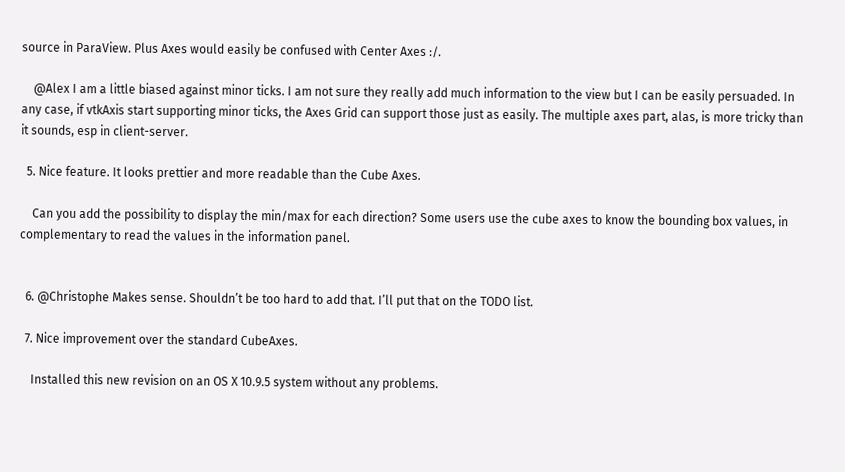source in ParaView. Plus Axes would easily be confused with Center Axes :/.

    @Alex I am a little biased against minor ticks. I am not sure they really add much information to the view but I can be easily persuaded. In any case, if vtkAxis start supporting minor ticks, the Axes Grid can support those just as easily. The multiple axes part, alas, is more tricky than it sounds, esp in client-server.

  5. Nice feature. It looks prettier and more readable than the Cube Axes.

    Can you add the possibility to display the min/max for each direction? Some users use the cube axes to know the bounding box values, in complementary to read the values in the information panel.


  6. @Christophe Makes sense. Shouldn’t be too hard to add that. I’ll put that on the TODO list.

  7. Nice improvement over the standard CubeAxes.

    Installed this new revision on an OS X 10.9.5 system without any problems.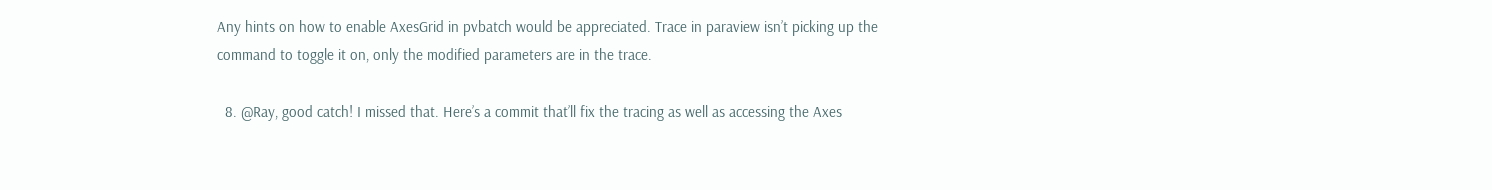Any hints on how to enable AxesGrid in pvbatch would be appreciated. Trace in paraview isn’t picking up the command to toggle it on, only the modified parameters are in the trace.

  8. @Ray, good catch! I missed that. Here’s a commit that’ll fix the tracing as well as accessing the Axes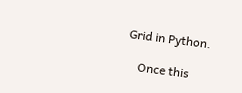Grid in Python.

    Once this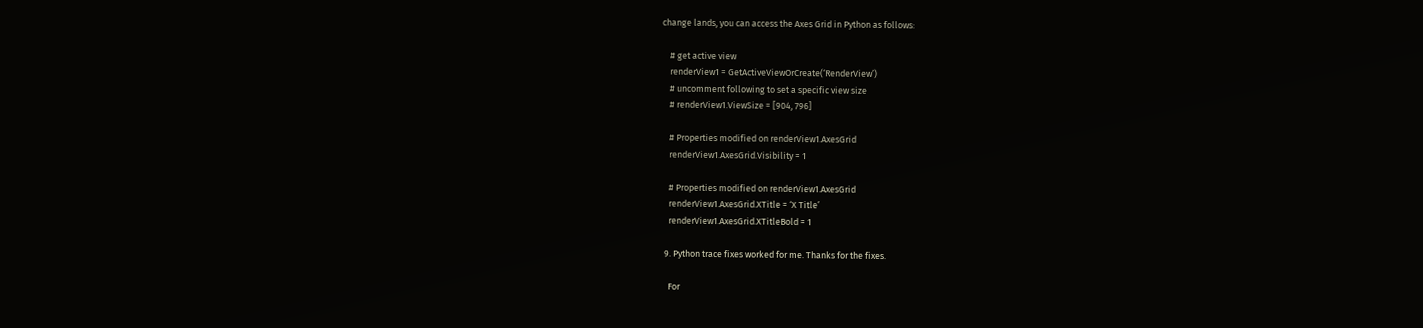change lands, you can access the Axes Grid in Python as follows:

    # get active view
    renderView1 = GetActiveViewOrCreate(‘RenderView’)
    # uncomment following to set a specific view size
    # renderView1.ViewSize = [904, 796]

    # Properties modified on renderView1.AxesGrid
    renderView1.AxesGrid.Visibility = 1

    # Properties modified on renderView1.AxesGrid
    renderView1.AxesGrid.XTitle = ‘X Title’
    renderView1.AxesGrid.XTitleBold = 1

  9. Python trace fixes worked for me. Thanks for the fixes.

    For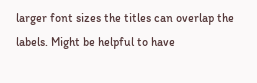larger font sizes the titles can overlap the labels. Might be helpful to have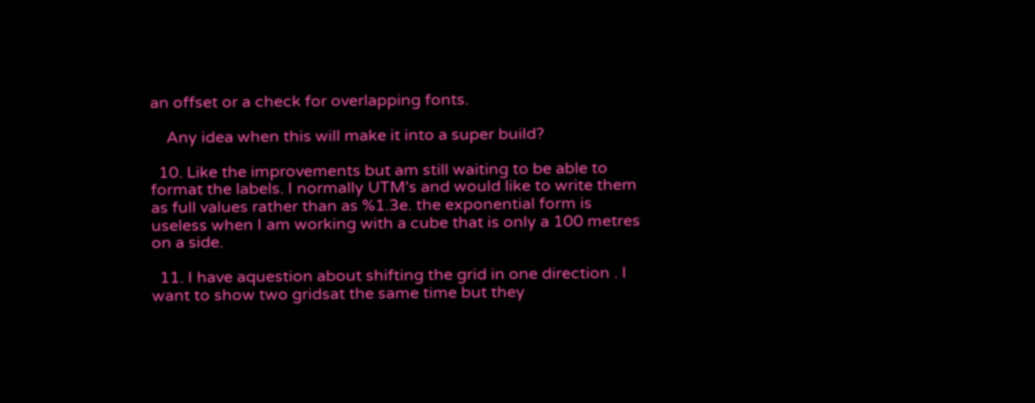an offset or a check for overlapping fonts.

    Any idea when this will make it into a super build?

  10. Like the improvements but am still waiting to be able to format the labels. I normally UTM’s and would like to write them as full values rather than as %1.3e. the exponential form is useless when I am working with a cube that is only a 100 metres on a side.

  11. I have aquestion about shifting the grid in one direction . I want to show two gridsat the same time but they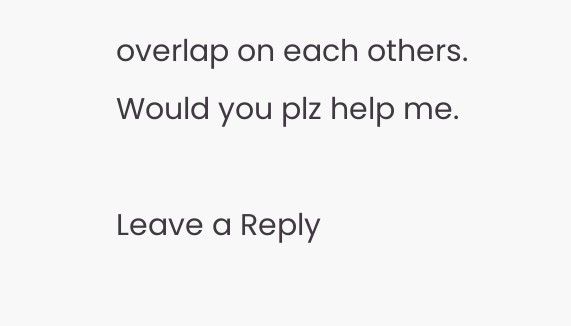overlap on each others. Would you plz help me.

Leave a Reply